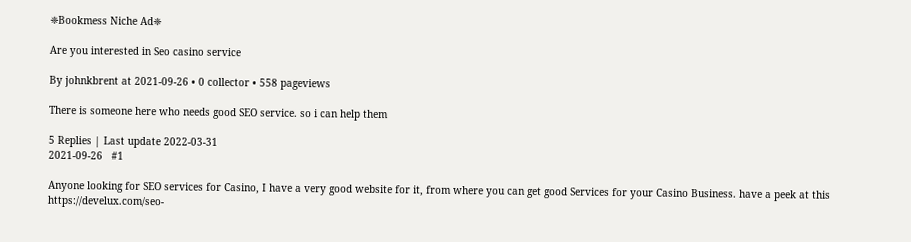❈Bookmess Niche Ad❈

Are you interested in Seo casino service

By johnkbrent at 2021-09-26 • 0 collector • 558 pageviews

There is someone here who needs good SEO service. so i can help them

5 Replies | Last update 2022-03-31
2021-09-26   #1

Anyone looking for SEO services for Casino, I have a very good website for it, from where you can get good Services for your Casino Business. have a peek at this https://develux.com/seo-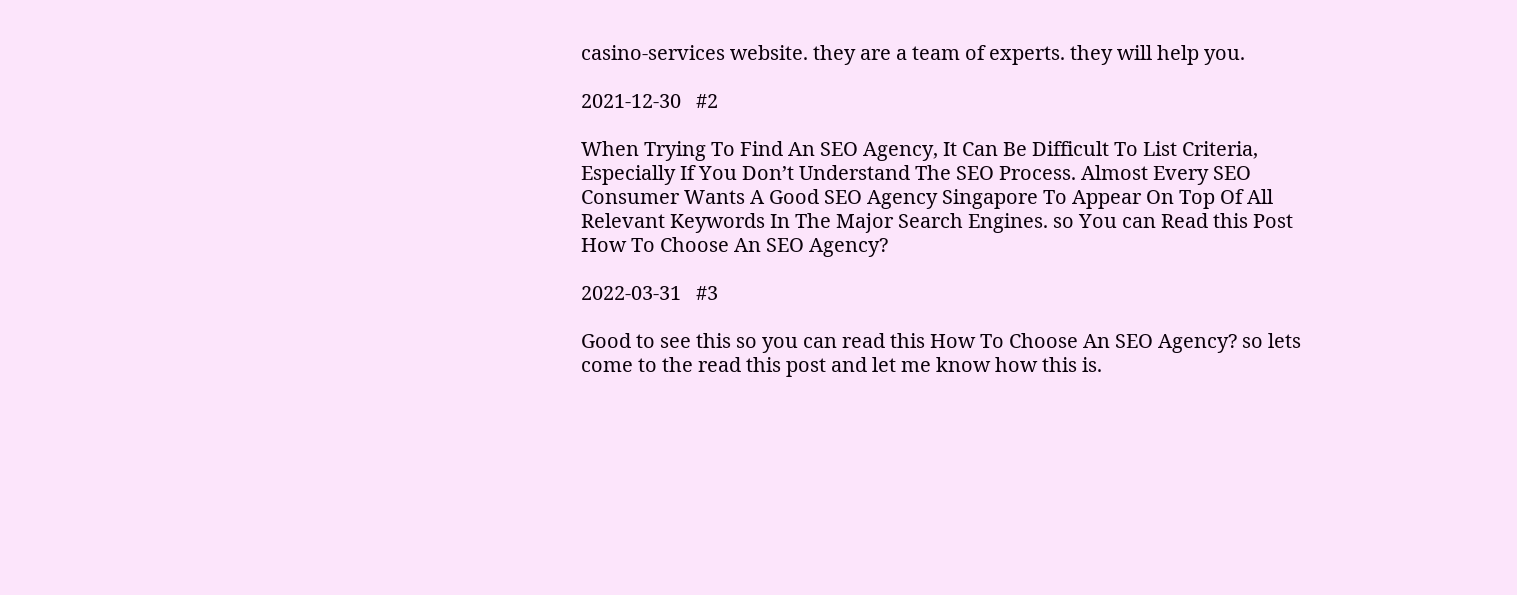casino-services website. they are a team of experts. they will help you.

2021-12-30   #2

When Trying To Find An SEO Agency, It Can Be Difficult To List Criteria, Especially If You Don’t Understand The SEO Process. Almost Every SEO Consumer Wants A Good SEO Agency Singapore To Appear On Top Of All Relevant Keywords In The Major Search Engines. so You can Read this Post How To Choose An SEO Agency?

2022-03-31   #3

Good to see this so you can read this How To Choose An SEO Agency? so lets come to the read this post and let me know how this is.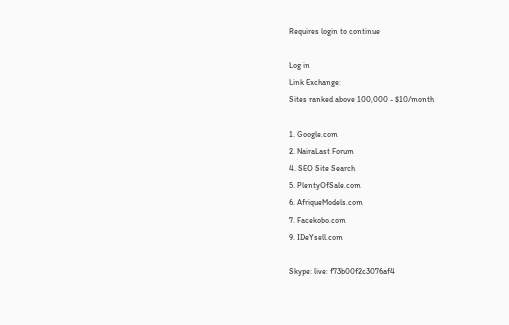Requires login to continue

Log in
Link Exchange:
Sites ranked above 100,000 - $10/month

1. Google.com
2. NairaLast Forum
4. SEO Site Search
5. PlentyOfSale.com
6. AfriqueModels.com
7. Facekobo.com
9. IDeYsell.com

Skype: live: f73b00f2c3076af4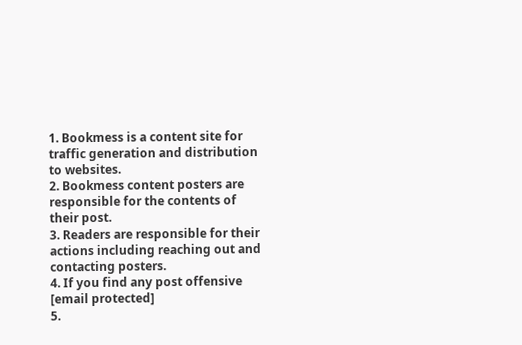1. Bookmess is a content site for traffic generation and distribution to websites.
2. Bookmess content posters are responsible for the contents of their post.
3. Readers are responsible for their actions including reaching out and contacting posters.
4. If you find any post offensive [email protected]
5.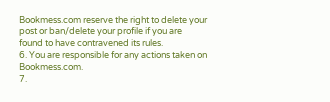Bookmess.com reserve the right to delete your post or ban/delete your profile if you are found to have contravened its rules.
6. You are responsible for any actions taken on Bookmess.com.
7.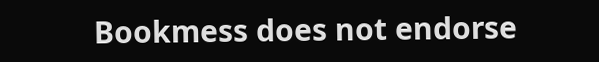Bookmess does not endorse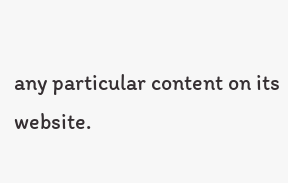any particular content on its website.